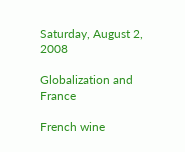Saturday, August 2, 2008

Globalization and France

French wine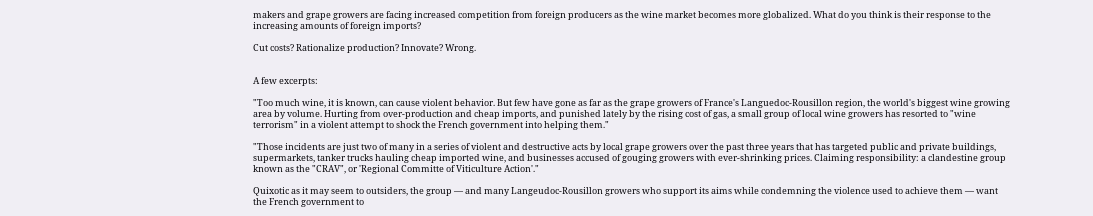makers and grape growers are facing increased competition from foreign producers as the wine market becomes more globalized. What do you think is their response to the increasing amounts of foreign imports?

Cut costs? Rationalize production? Innovate? Wrong.


A few excerpts:

"Too much wine, it is known, can cause violent behavior. But few have gone as far as the grape growers of France's Languedoc-Rousillon region, the world's biggest wine growing area by volume. Hurting from over-production and cheap imports, and punished lately by the rising cost of gas, a small group of local wine growers has resorted to "wine terrorism" in a violent attempt to shock the French government into helping them."

"Those incidents are just two of many in a series of violent and destructive acts by local grape growers over the past three years that has targeted public and private buildings, supermarkets, tanker trucks hauling cheap imported wine, and businesses accused of gouging growers with ever-shrinking prices. Claiming responsibility: a clandestine group known as the "CRAV", or 'Regional Committe of Viticulture Action'."

Quixotic as it may seem to outsiders, the group — and many Langeudoc-Rousillon growers who support its aims while condemning the violence used to achieve them — want the French government to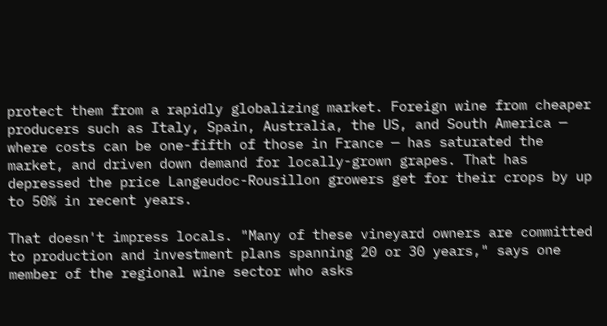protect them from a rapidly globalizing market. Foreign wine from cheaper producers such as Italy, Spain, Australia, the US, and South America — where costs can be one-fifth of those in France — has saturated the market, and driven down demand for locally-grown grapes. That has depressed the price Langeudoc-Rousillon growers get for their crops by up to 50% in recent years.

That doesn't impress locals. "Many of these vineyard owners are committed to production and investment plans spanning 20 or 30 years," says one member of the regional wine sector who asks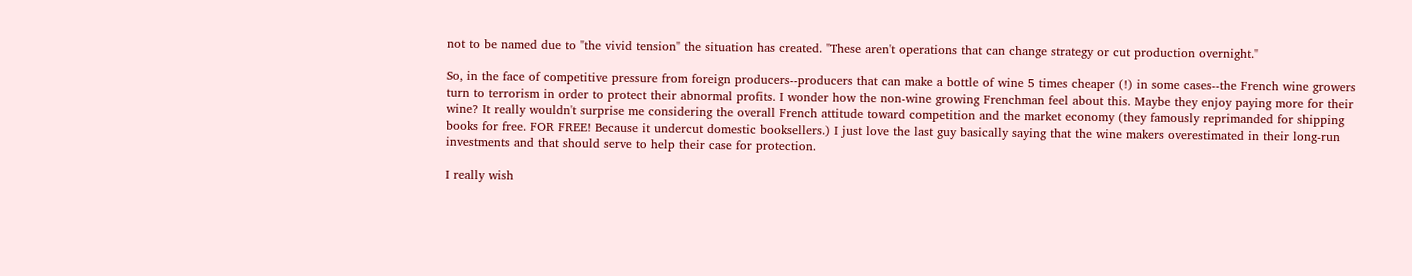not to be named due to "the vivid tension" the situation has created. "These aren't operations that can change strategy or cut production overnight."

So, in the face of competitive pressure from foreign producers--producers that can make a bottle of wine 5 times cheaper (!) in some cases--the French wine growers turn to terrorism in order to protect their abnormal profits. I wonder how the non-wine growing Frenchman feel about this. Maybe they enjoy paying more for their wine? It really wouldn't surprise me considering the overall French attitude toward competition and the market economy (they famously reprimanded for shipping books for free. FOR FREE! Because it undercut domestic booksellers.) I just love the last guy basically saying that the wine makers overestimated in their long-run investments and that should serve to help their case for protection.

I really wish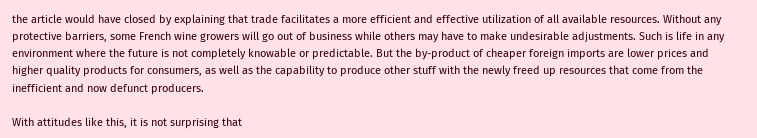the article would have closed by explaining that trade facilitates a more efficient and effective utilization of all available resources. Without any protective barriers, some French wine growers will go out of business while others may have to make undesirable adjustments. Such is life in any environment where the future is not completely knowable or predictable. But the by-product of cheaper foreign imports are lower prices and higher quality products for consumers, as well as the capability to produce other stuff with the newly freed up resources that come from the inefficient and now defunct producers.

With attitudes like this, it is not surprising that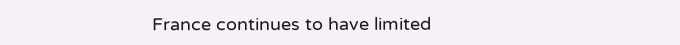France continues to have limited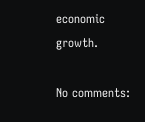economic growth.

No comments: